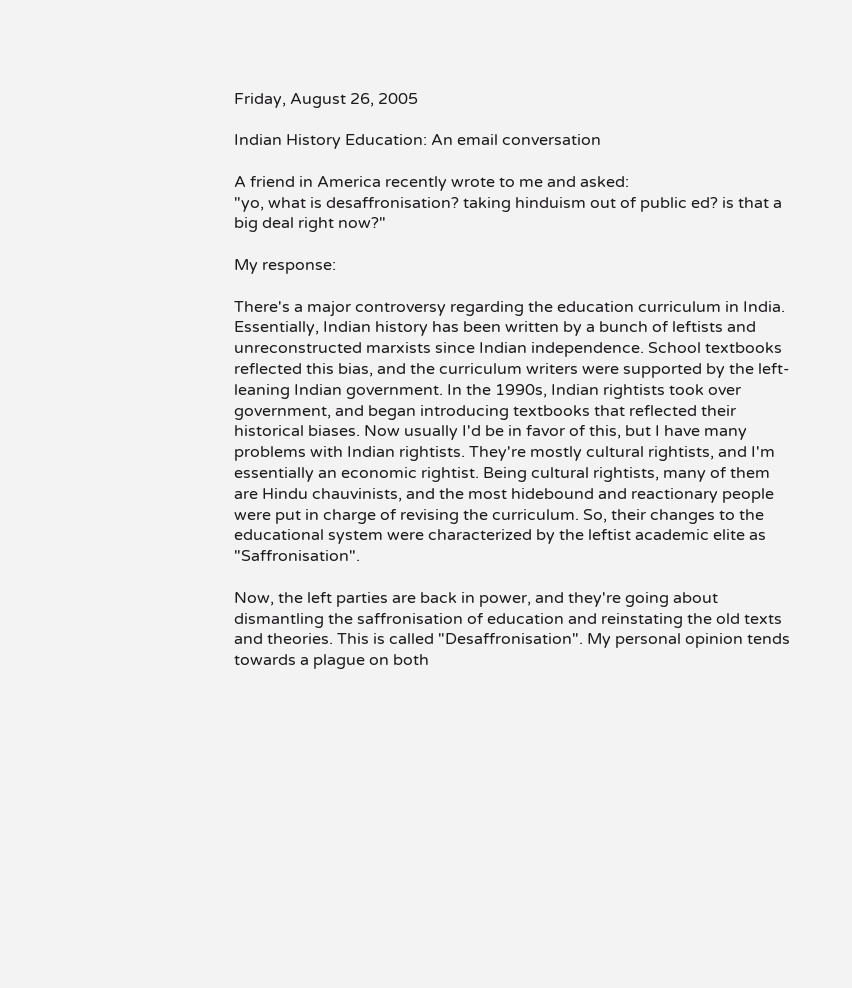Friday, August 26, 2005

Indian History Education: An email conversation

A friend in America recently wrote to me and asked:
"yo, what is desaffronisation? taking hinduism out of public ed? is that a big deal right now?"

My response:

There's a major controversy regarding the education curriculum in India. Essentially, Indian history has been written by a bunch of leftists and unreconstructed marxists since Indian independence. School textbooks reflected this bias, and the curriculum writers were supported by the left-leaning Indian government. In the 1990s, Indian rightists took over government, and began introducing textbooks that reflected their historical biases. Now usually I'd be in favor of this, but I have many problems with Indian rightists. They're mostly cultural rightists, and I'm essentially an economic rightist. Being cultural rightists, many of them are Hindu chauvinists, and the most hidebound and reactionary people were put in charge of revising the curriculum. So, their changes to the educational system were characterized by the leftist academic elite as "Saffronisation".

Now, the left parties are back in power, and they're going about dismantling the saffronisation of education and reinstating the old texts and theories. This is called "Desaffronisation". My personal opinion tends towards a plague on both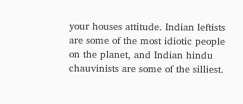your houses attitude. Indian leftists are some of the most idiotic people on the planet, and Indian hindu chauvinists are some of the silliest.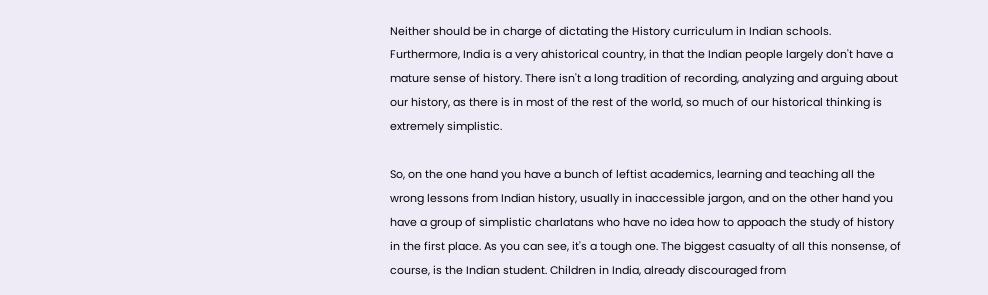Neither should be in charge of dictating the History curriculum in Indian schools. Furthermore, India is a very ahistorical country, in that the Indian people largely don't have a mature sense of history. There isn't a long tradition of recording, analyzing and arguing about our history, as there is in most of the rest of the world, so much of our historical thinking is extremely simplistic.

So, on the one hand you have a bunch of leftist academics, learning and teaching all the wrong lessons from Indian history, usually in inaccessible jargon, and on the other hand you have a group of simplistic charlatans who have no idea how to appoach the study of history in the first place. As you can see, it's a tough one. The biggest casualty of all this nonsense, of course, is the Indian student. Children in India, already discouraged from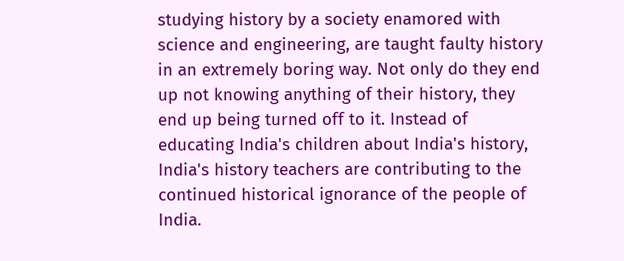studying history by a society enamored with science and engineering, are taught faulty history in an extremely boring way. Not only do they end up not knowing anything of their history, they end up being turned off to it. Instead of educating India's children about India's history, India's history teachers are contributing to the continued historical ignorance of the people of India.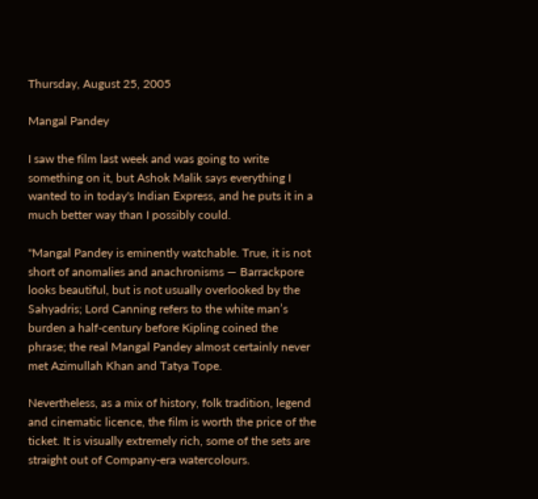Thursday, August 25, 2005

Mangal Pandey

I saw the film last week and was going to write something on it, but Ashok Malik says everything I wanted to in today's Indian Express, and he puts it in a much better way than I possibly could.

"Mangal Pandey is eminently watchable. True, it is not short of anomalies and anachronisms — Barrackpore looks beautiful, but is not usually overlooked by the Sahyadris; Lord Canning refers to the white man’s burden a half-century before Kipling coined the phrase; the real Mangal Pandey almost certainly never met Azimullah Khan and Tatya Tope.

Nevertheless, as a mix of history, folk tradition, legend and cinematic licence, the film is worth the price of the ticket. It is visually extremely rich, some of the sets are straight out of Company-era watercolours.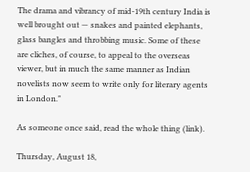The drama and vibrancy of mid-19th century India is well brought out — snakes and painted elephants, glass bangles and throbbing music. Some of these are cliches, of course, to appeal to the overseas viewer, but in much the same manner as Indian novelists now seem to write only for literary agents in London."

As someone once said, read the whole thing (link).

Thursday, August 18,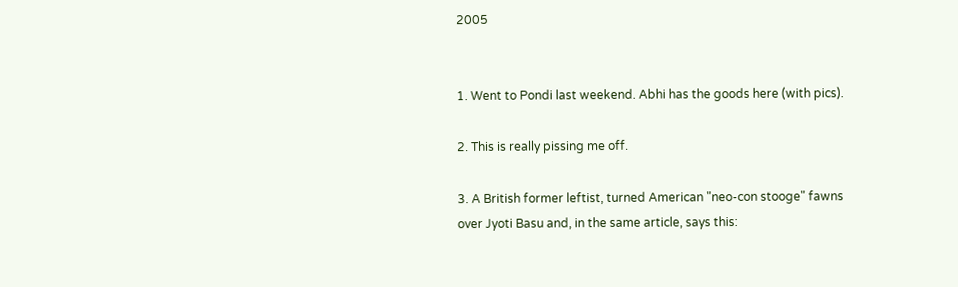2005


1. Went to Pondi last weekend. Abhi has the goods here (with pics).

2. This is really pissing me off.

3. A British former leftist, turned American "neo-con stooge" fawns over Jyoti Basu and, in the same article, says this: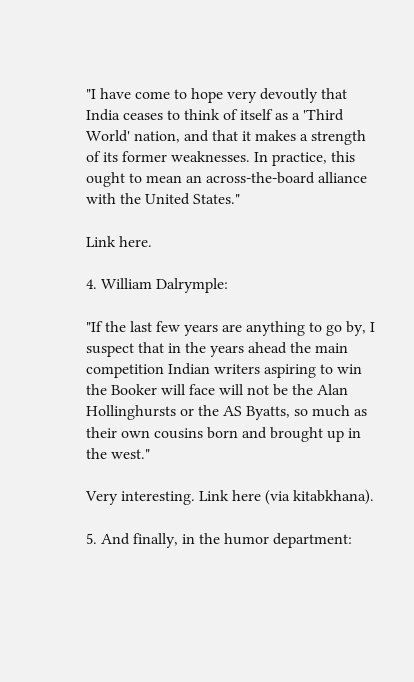"I have come to hope very devoutly that India ceases to think of itself as a 'Third World' nation, and that it makes a strength of its former weaknesses. In practice, this ought to mean an across-the-board alliance with the United States."

Link here.

4. William Dalrymple:

"If the last few years are anything to go by, I suspect that in the years ahead the main competition Indian writers aspiring to win the Booker will face will not be the Alan Hollinghursts or the AS Byatts, so much as their own cousins born and brought up in the west."

Very interesting. Link here (via kitabkhana).

5. And finally, in the humor department: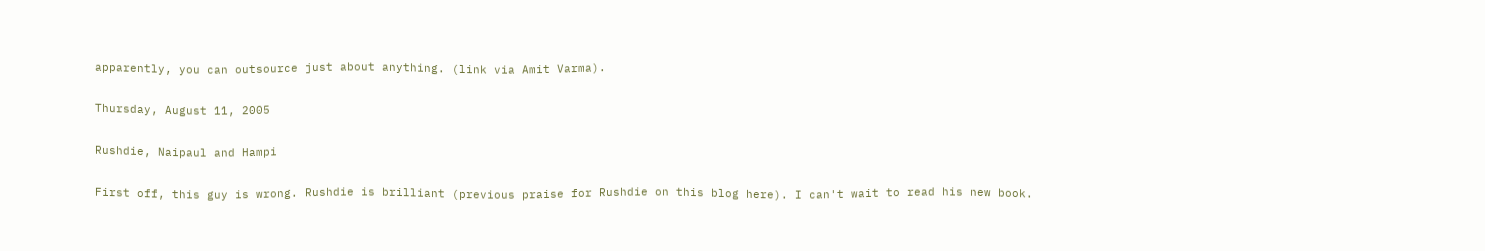apparently, you can outsource just about anything. (link via Amit Varma).

Thursday, August 11, 2005

Rushdie, Naipaul and Hampi

First off, this guy is wrong. Rushdie is brilliant (previous praise for Rushdie on this blog here). I can't wait to read his new book.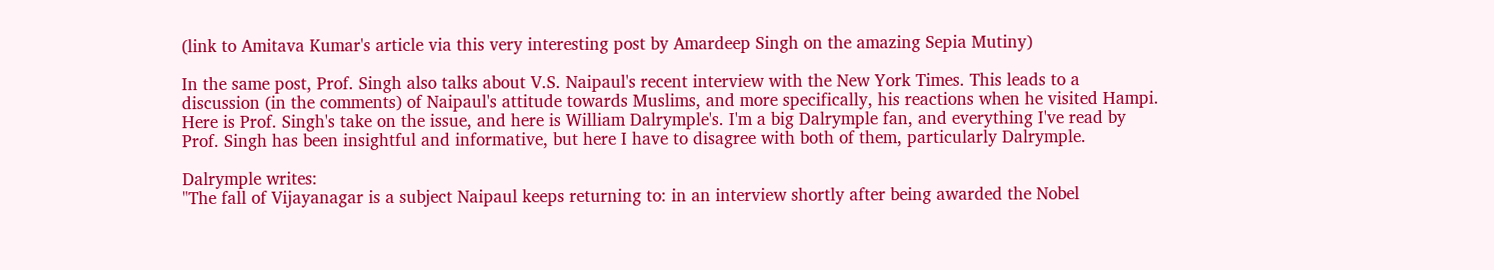(link to Amitava Kumar's article via this very interesting post by Amardeep Singh on the amazing Sepia Mutiny)

In the same post, Prof. Singh also talks about V.S. Naipaul's recent interview with the New York Times. This leads to a discussion (in the comments) of Naipaul's attitude towards Muslims, and more specifically, his reactions when he visited Hampi. Here is Prof. Singh's take on the issue, and here is William Dalrymple's. I'm a big Dalrymple fan, and everything I've read by Prof. Singh has been insightful and informative, but here I have to disagree with both of them, particularly Dalrymple.

Dalrymple writes:
"The fall of Vijayanagar is a subject Naipaul keeps returning to: in an interview shortly after being awarded the Nobel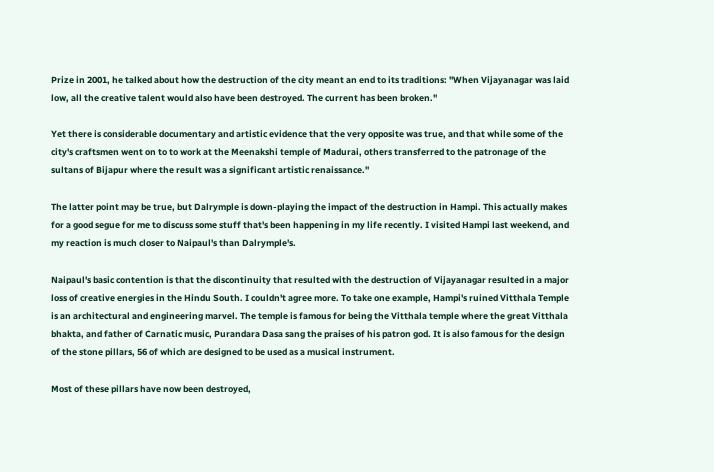Prize in 2001, he talked about how the destruction of the city meant an end to its traditions: "When Vijayanagar was laid low, all the creative talent would also have been destroyed. The current has been broken."

Yet there is considerable documentary and artistic evidence that the very opposite was true, and that while some of the city's craftsmen went on to to work at the Meenakshi temple of Madurai, others transferred to the patronage of the sultans of Bijapur where the result was a significant artistic renaissance."

The latter point may be true, but Dalrymple is down-playing the impact of the destruction in Hampi. This actually makes for a good segue for me to discuss some stuff that's been happening in my life recently. I visited Hampi last weekend, and my reaction is much closer to Naipaul's than Dalrymple's.

Naipaul's basic contention is that the discontinuity that resulted with the destruction of Vijayanagar resulted in a major loss of creative energies in the Hindu South. I couldn't agree more. To take one example, Hampi's ruined Vitthala Temple is an architectural and engineering marvel. The temple is famous for being the Vitthala temple where the great Vitthala bhakta, and father of Carnatic music, Purandara Dasa sang the praises of his patron god. It is also famous for the design of the stone pillars, 56 of which are designed to be used as a musical instrument.

Most of these pillars have now been destroyed,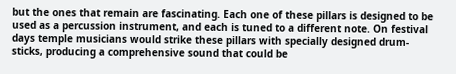but the ones that remain are fascinating. Each one of these pillars is designed to be used as a percussion instrument, and each is tuned to a different note. On festival days temple musicians would strike these pillars with specially designed drum-sticks, producing a comprehensive sound that could be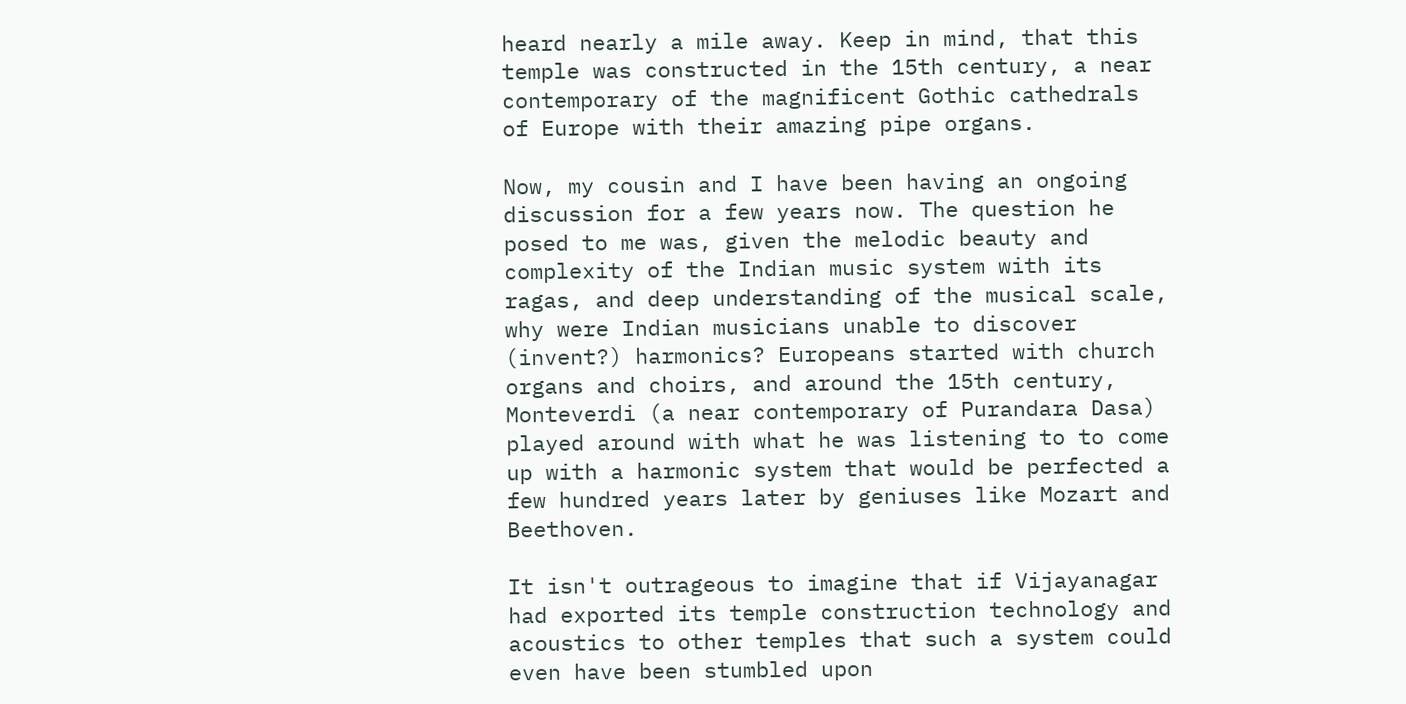heard nearly a mile away. Keep in mind, that this temple was constructed in the 15th century, a near contemporary of the magnificent Gothic cathedrals of Europe with their amazing pipe organs.

Now, my cousin and I have been having an ongoing discussion for a few years now. The question he posed to me was, given the melodic beauty and complexity of the Indian music system with its ragas, and deep understanding of the musical scale, why were Indian musicians unable to discover (invent?) harmonics? Europeans started with church organs and choirs, and around the 15th century, Monteverdi (a near contemporary of Purandara Dasa) played around with what he was listening to to come up with a harmonic system that would be perfected a few hundred years later by geniuses like Mozart and Beethoven.

It isn't outrageous to imagine that if Vijayanagar had exported its temple construction technology and acoustics to other temples that such a system could even have been stumbled upon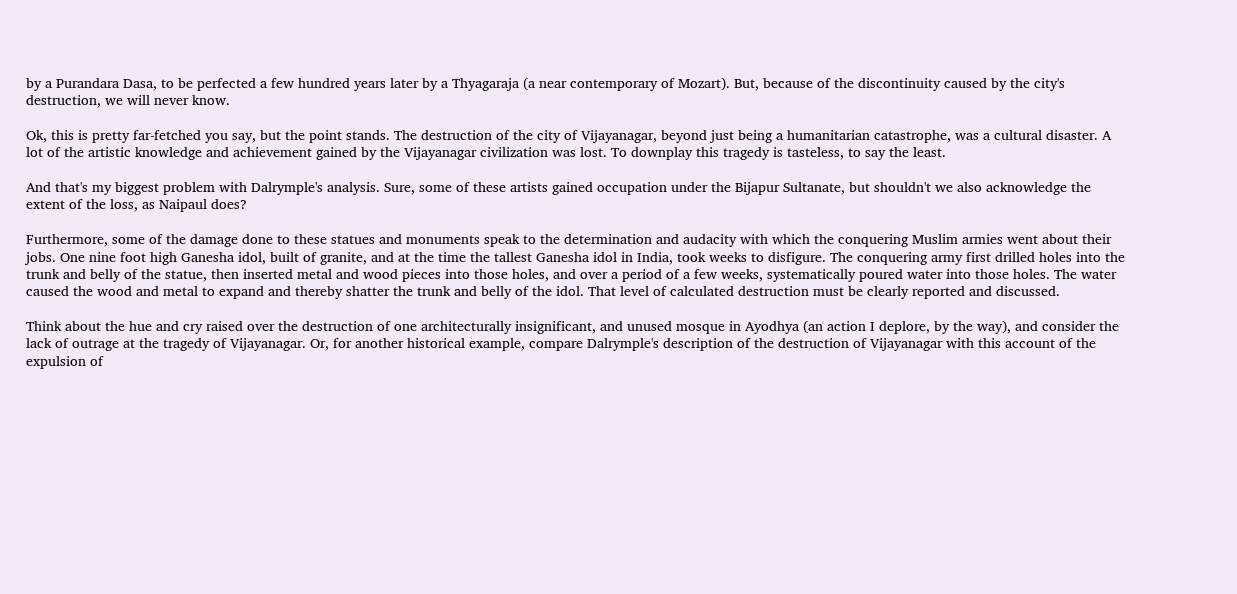by a Purandara Dasa, to be perfected a few hundred years later by a Thyagaraja (a near contemporary of Mozart). But, because of the discontinuity caused by the city's destruction, we will never know.

Ok, this is pretty far-fetched you say, but the point stands. The destruction of the city of Vijayanagar, beyond just being a humanitarian catastrophe, was a cultural disaster. A lot of the artistic knowledge and achievement gained by the Vijayanagar civilization was lost. To downplay this tragedy is tasteless, to say the least.

And that's my biggest problem with Dalrymple's analysis. Sure, some of these artists gained occupation under the Bijapur Sultanate, but shouldn't we also acknowledge the extent of the loss, as Naipaul does?

Furthermore, some of the damage done to these statues and monuments speak to the determination and audacity with which the conquering Muslim armies went about their jobs. One nine foot high Ganesha idol, built of granite, and at the time the tallest Ganesha idol in India, took weeks to disfigure. The conquering army first drilled holes into the trunk and belly of the statue, then inserted metal and wood pieces into those holes, and over a period of a few weeks, systematically poured water into those holes. The water caused the wood and metal to expand and thereby shatter the trunk and belly of the idol. That level of calculated destruction must be clearly reported and discussed.

Think about the hue and cry raised over the destruction of one architecturally insignificant, and unused mosque in Ayodhya (an action I deplore, by the way), and consider the lack of outrage at the tragedy of Vijayanagar. Or, for another historical example, compare Dalrymple's description of the destruction of Vijayanagar with this account of the expulsion of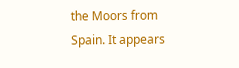the Moors from Spain. It appears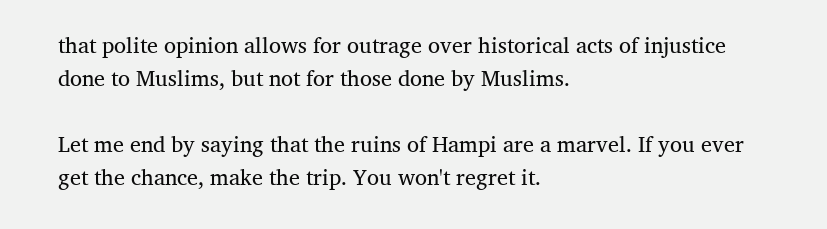that polite opinion allows for outrage over historical acts of injustice done to Muslims, but not for those done by Muslims.

Let me end by saying that the ruins of Hampi are a marvel. If you ever get the chance, make the trip. You won't regret it.